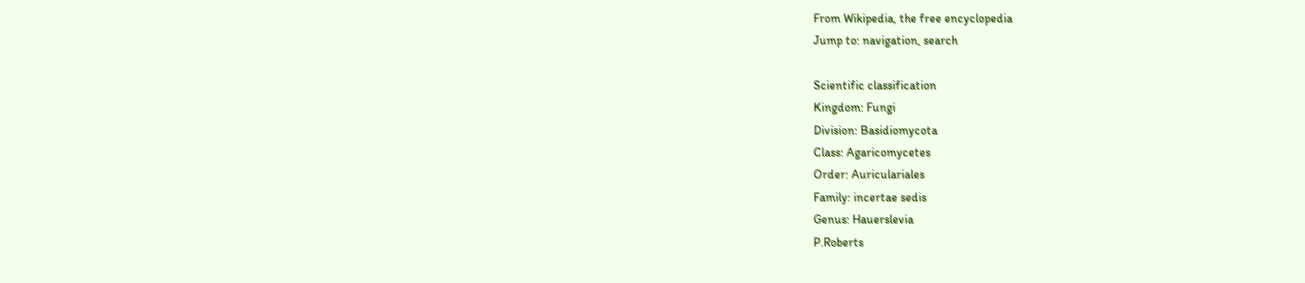From Wikipedia, the free encyclopedia
Jump to: navigation, search

Scientific classification
Kingdom: Fungi
Division: Basidiomycota
Class: Agaricomycetes
Order: Auriculariales
Family: incertae sedis
Genus: Hauerslevia
P.Roberts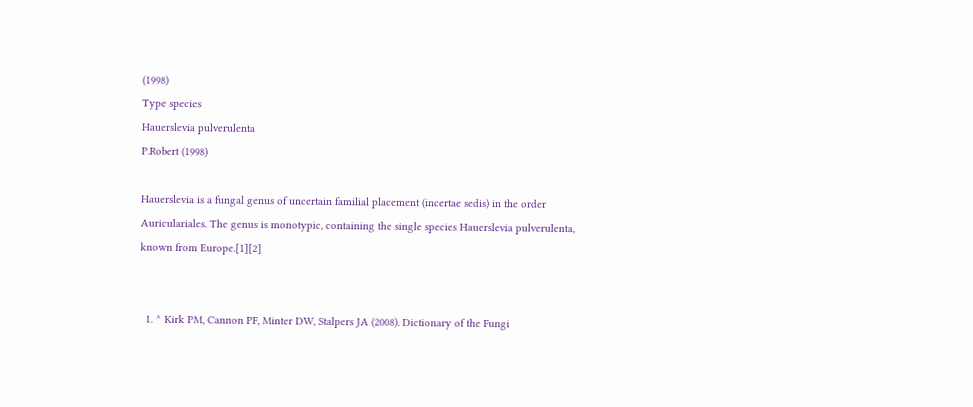(1998)
Type species
Hauerslevia pulverulenta
P.Robert (1998)

Hauerslevia is a fungal genus of uncertain familial placement (incertae sedis) in the order Auriculariales. The genus is monotypic, containing the single species Hauerslevia pulverulenta, known from Europe.[1][2]


  1. ^ Kirk PM, Cannon PF, Minter DW, Stalpers JA (2008). Dictionary of the Fungi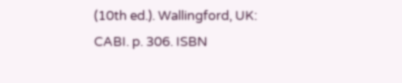(10th ed.). Wallingford, UK: CABI. p. 306. ISBN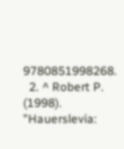9780851998268.
  2. ^ Robert P. (1998). "Hauerslevia: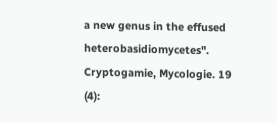a new genus in the effused heterobasidiomycetes". Cryptogamie, Mycologie. 19 (4):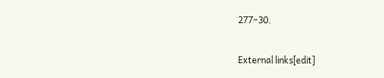277–30.

External links[edit]